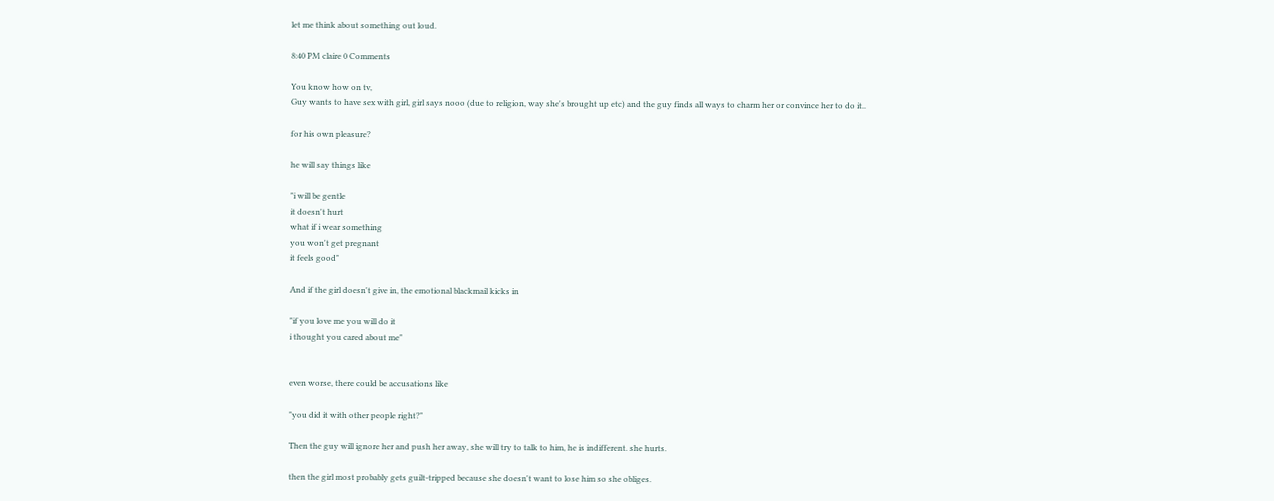let me think about something out loud.

8:40 PM claire 0 Comments

You know how on tv,
Guy wants to have sex with girl, girl says nooo (due to religion, way she's brought up etc) and the guy finds all ways to charm her or convince her to do it..

for his own pleasure?

he will say things like

"i will be gentle
it doesn't hurt
what if i wear something
you won't get pregnant
it feels good"

And if the girl doesn't give in, the emotional blackmail kicks in

"if you love me you will do it
i thought you cared about me"


even worse, there could be accusations like

"you did it with other people right?"

Then the guy will ignore her and push her away, she will try to talk to him, he is indifferent. she hurts.

then the girl most probably gets guilt-tripped because she doesn't want to lose him so she obliges.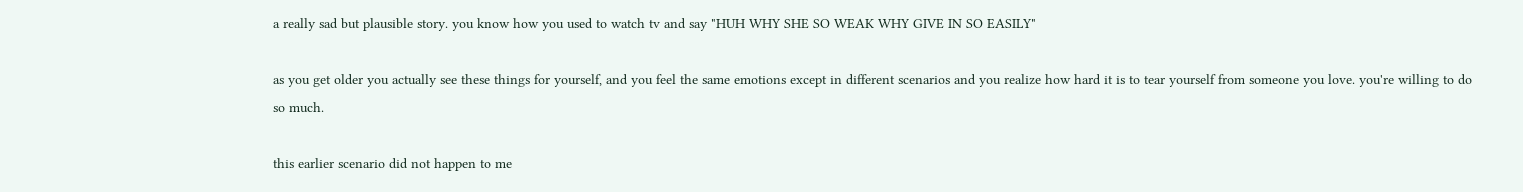a really sad but plausible story. you know how you used to watch tv and say "HUH WHY SHE SO WEAK WHY GIVE IN SO EASILY"

as you get older you actually see these things for yourself, and you feel the same emotions except in different scenarios and you realize how hard it is to tear yourself from someone you love. you're willing to do so much.

this earlier scenario did not happen to me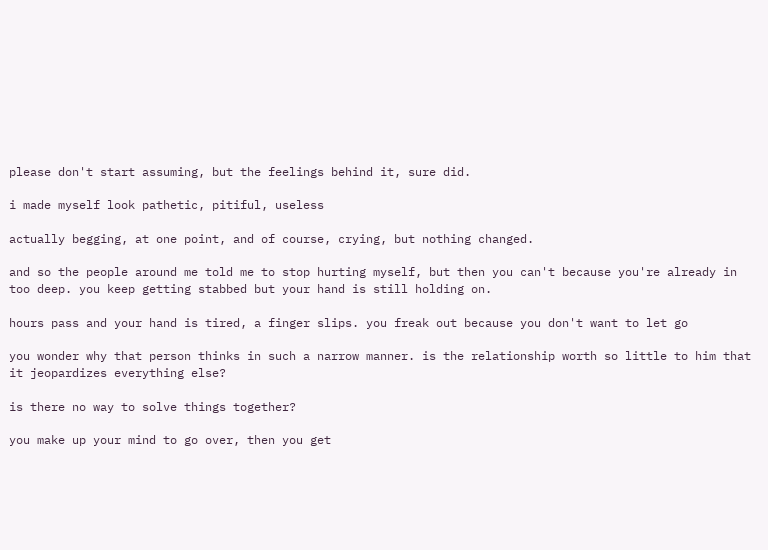please don't start assuming, but the feelings behind it, sure did.

i made myself look pathetic, pitiful, useless

actually begging, at one point, and of course, crying, but nothing changed.

and so the people around me told me to stop hurting myself, but then you can't because you're already in too deep. you keep getting stabbed but your hand is still holding on.

hours pass and your hand is tired, a finger slips. you freak out because you don't want to let go

you wonder why that person thinks in such a narrow manner. is the relationship worth so little to him that it jeopardizes everything else?

is there no way to solve things together?

you make up your mind to go over, then you get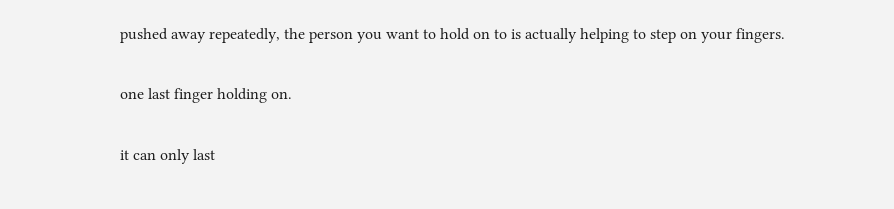pushed away repeatedly, the person you want to hold on to is actually helping to step on your fingers.

one last finger holding on.

it can only last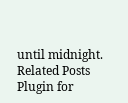until midnight.
Related Posts Plugin for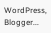WordPress, Blogger...